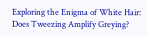Exploring the Enigma of White Hair: Does Tweezing Amplify Greying?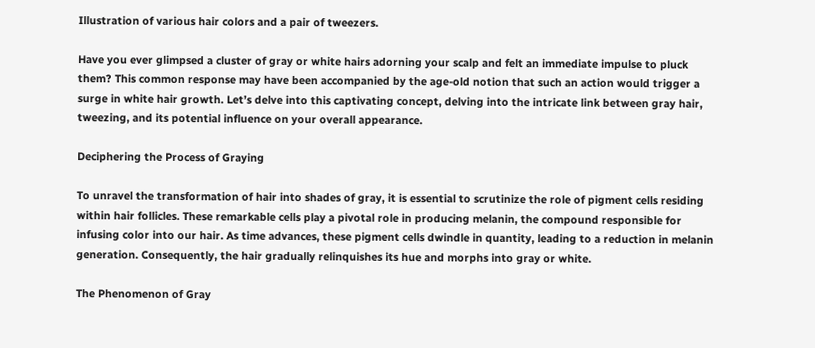Illustration of various hair colors and a pair of tweezers.

Have you ever glimpsed a cluster of gray or white hairs adorning your scalp and felt an immediate impulse to pluck them? This common response may have been accompanied by the age-old notion that such an action would trigger a surge in white hair growth. Let’s delve into this captivating concept, delving into the intricate link between gray hair, tweezing, and its potential influence on your overall appearance.

Deciphering the Process of Graying

To unravel the transformation of hair into shades of gray, it is essential to scrutinize the role of pigment cells residing within hair follicles. These remarkable cells play a pivotal role in producing melanin, the compound responsible for infusing color into our hair. As time advances, these pigment cells dwindle in quantity, leading to a reduction in melanin generation. Consequently, the hair gradually relinquishes its hue and morphs into gray or white.

The Phenomenon of Gray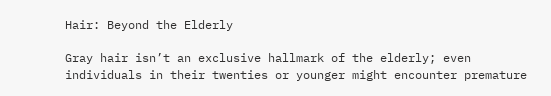Hair: Beyond the Elderly

Gray hair isn’t an exclusive hallmark of the elderly; even individuals in their twenties or younger might encounter premature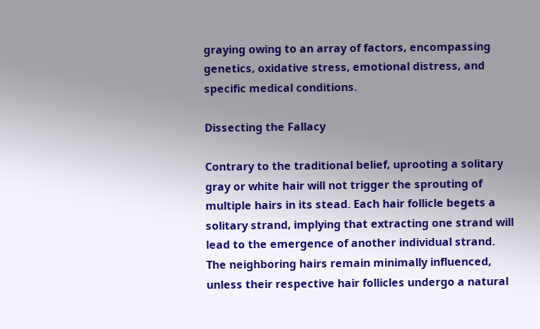graying owing to an array of factors, encompassing genetics, oxidative stress, emotional distress, and specific medical conditions.

Dissecting the Fallacy

Contrary to the traditional belief, uprooting a solitary gray or white hair will not trigger the sprouting of multiple hairs in its stead. Each hair follicle begets a solitary strand, implying that extracting one strand will lead to the emergence of another individual strand. The neighboring hairs remain minimally influenced, unless their respective hair follicles undergo a natural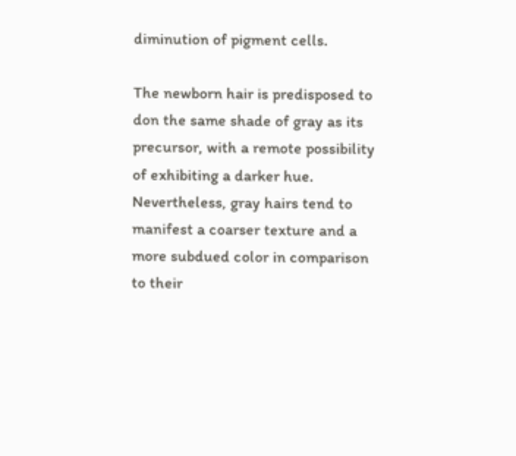diminution of pigment cells.

The newborn hair is predisposed to don the same shade of gray as its precursor, with a remote possibility of exhibiting a darker hue. Nevertheless, gray hairs tend to manifest a coarser texture and a more subdued color in comparison to their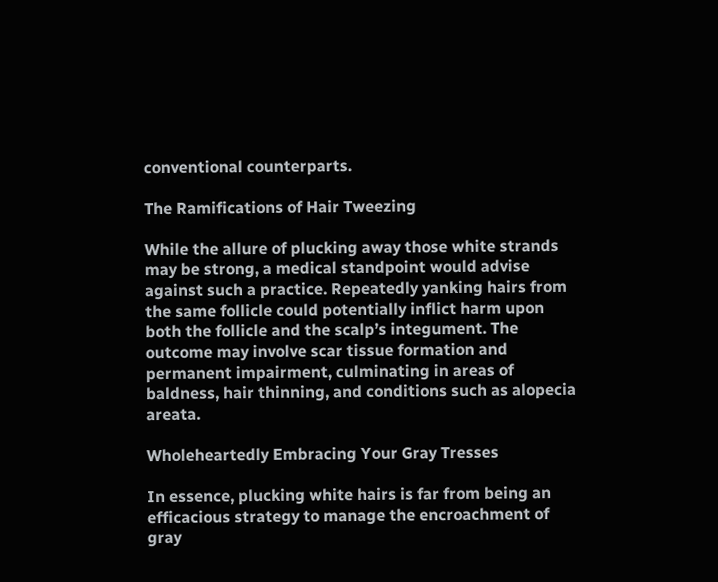conventional counterparts.

The Ramifications of Hair Tweezing

While the allure of plucking away those white strands may be strong, a medical standpoint would advise against such a practice. Repeatedly yanking hairs from the same follicle could potentially inflict harm upon both the follicle and the scalp’s integument. The outcome may involve scar tissue formation and permanent impairment, culminating in areas of baldness, hair thinning, and conditions such as alopecia areata.

Wholeheartedly Embracing Your Gray Tresses

In essence, plucking white hairs is far from being an efficacious strategy to manage the encroachment of gray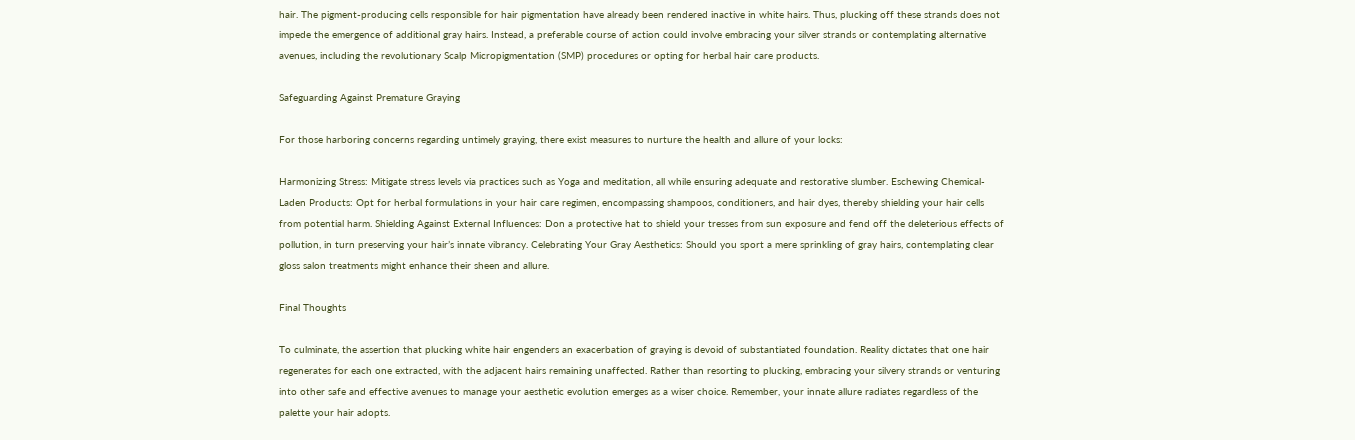hair. The pigment-producing cells responsible for hair pigmentation have already been rendered inactive in white hairs. Thus, plucking off these strands does not impede the emergence of additional gray hairs. Instead, a preferable course of action could involve embracing your silver strands or contemplating alternative avenues, including the revolutionary Scalp Micropigmentation (SMP) procedures or opting for herbal hair care products.

Safeguarding Against Premature Graying

For those harboring concerns regarding untimely graying, there exist measures to nurture the health and allure of your locks:

Harmonizing Stress: Mitigate stress levels via practices such as Yoga and meditation, all while ensuring adequate and restorative slumber. Eschewing Chemical-Laden Products: Opt for herbal formulations in your hair care regimen, encompassing shampoos, conditioners, and hair dyes, thereby shielding your hair cells from potential harm. Shielding Against External Influences: Don a protective hat to shield your tresses from sun exposure and fend off the deleterious effects of pollution, in turn preserving your hair’s innate vibrancy. Celebrating Your Gray Aesthetics: Should you sport a mere sprinkling of gray hairs, contemplating clear gloss salon treatments might enhance their sheen and allure.

Final Thoughts

To culminate, the assertion that plucking white hair engenders an exacerbation of graying is devoid of substantiated foundation. Reality dictates that one hair regenerates for each one extracted, with the adjacent hairs remaining unaffected. Rather than resorting to plucking, embracing your silvery strands or venturing into other safe and effective avenues to manage your aesthetic evolution emerges as a wiser choice. Remember, your innate allure radiates regardless of the palette your hair adopts.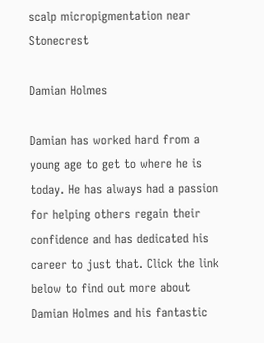scalp micropigmentation near Stonecrest

Damian Holmes

Damian has worked hard from a young age to get to where he is today. He has always had a passion for helping others regain their confidence and has dedicated his career to just that. Click the link below to find out more about Damian Holmes and his fantastic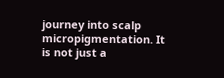journey into scalp micropigmentation. It is not just a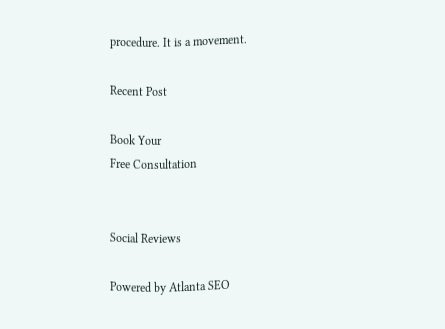procedure. It is a movement.

Recent Post

Book Your
Free Consultation


Social Reviews

Powered by Atlanta SEO